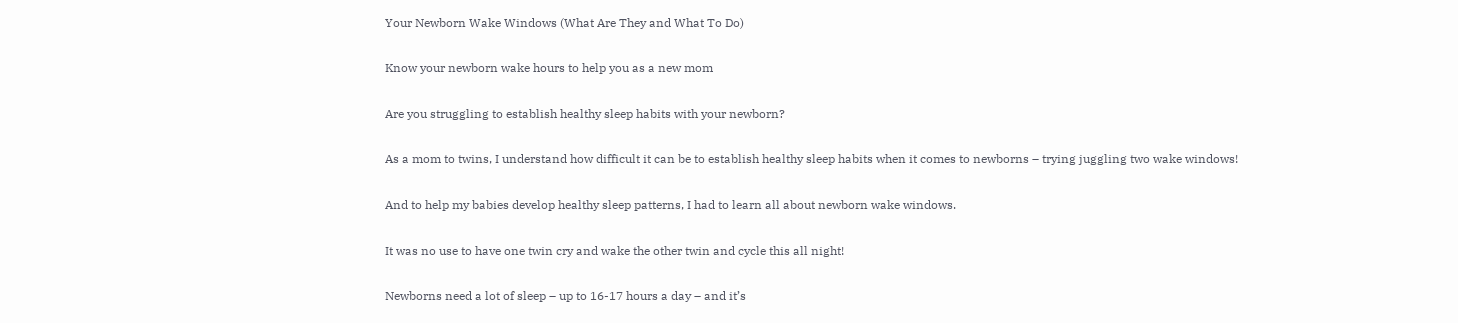Your Newborn Wake Windows (What Are They and What To Do)

Know your newborn wake hours to help you as a new mom

Are you struggling to establish healthy sleep habits with your newborn?

As a mom to twins, I understand how difficult it can be to establish healthy sleep habits when it comes to newborns – trying juggling two wake windows!

And to help my babies develop healthy sleep patterns, I had to learn all about newborn wake windows.

It was no use to have one twin cry and wake the other twin and cycle this all night!

Newborns need a lot of sleep – up to 16-17 hours a day – and it’s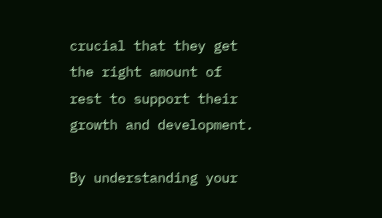crucial that they get the right amount of rest to support their growth and development.

By understanding your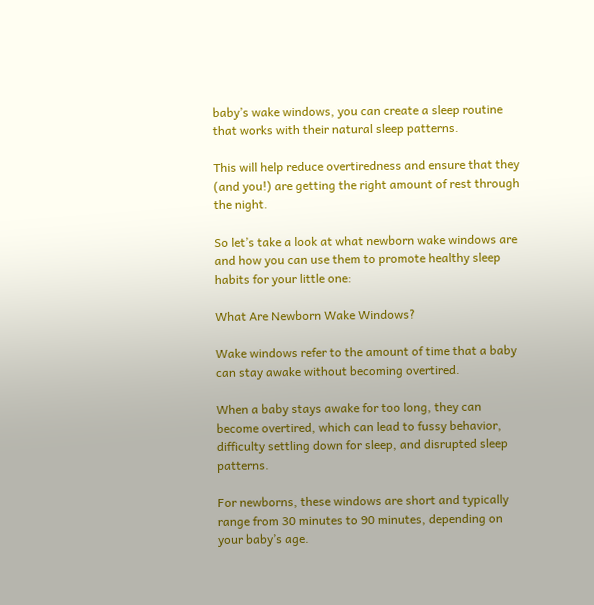baby’s wake windows, you can create a sleep routine that works with their natural sleep patterns.

This will help reduce overtiredness and ensure that they (and you!) are getting the right amount of rest through the night.

So let’s take a look at what newborn wake windows are and how you can use them to promote healthy sleep habits for your little one:

What Are Newborn Wake Windows?

Wake windows refer to the amount of time that a baby can stay awake without becoming overtired.

When a baby stays awake for too long, they can become overtired, which can lead to fussy behavior, difficulty settling down for sleep, and disrupted sleep patterns.

For newborns, these windows are short and typically range from 30 minutes to 90 minutes, depending on your baby’s age.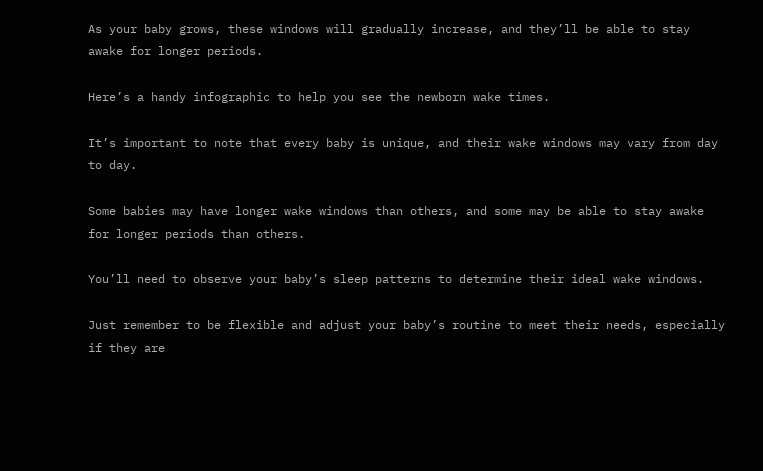As your baby grows, these windows will gradually increase, and they’ll be able to stay awake for longer periods.

Here’s a handy infographic to help you see the newborn wake times.

It’s important to note that every baby is unique, and their wake windows may vary from day to day.

Some babies may have longer wake windows than others, and some may be able to stay awake for longer periods than others.

You’ll need to observe your baby’s sleep patterns to determine their ideal wake windows.

Just remember to be flexible and adjust your baby’s routine to meet their needs, especially if they are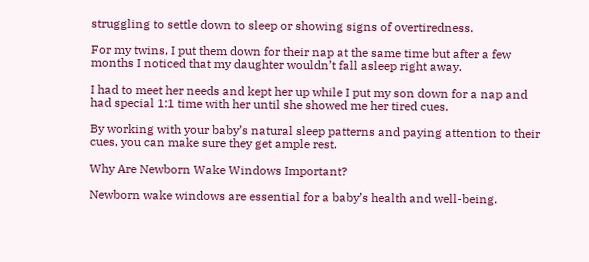struggling to settle down to sleep or showing signs of overtiredness.

For my twins, I put them down for their nap at the same time but after a few months I noticed that my daughter wouldn’t fall asleep right away.

I had to meet her needs and kept her up while I put my son down for a nap and had special 1:1 time with her until she showed me her tired cues.

By working with your baby’s natural sleep patterns and paying attention to their cues, you can make sure they get ample rest.

Why Are Newborn Wake Windows Important?

Newborn wake windows are essential for a baby’s health and well-being.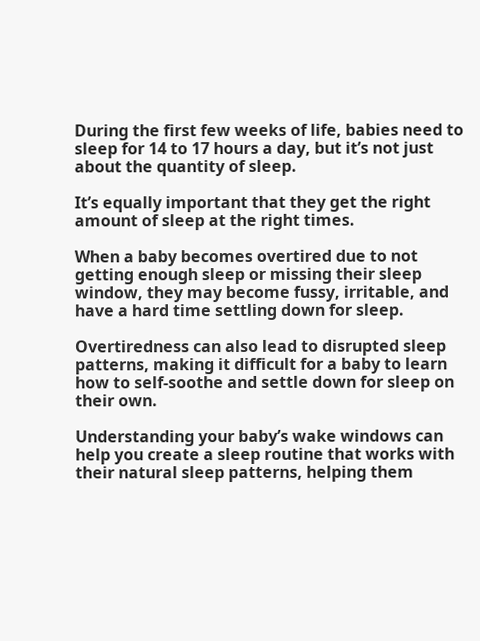During the first few weeks of life, babies need to sleep for 14 to 17 hours a day, but it’s not just about the quantity of sleep.

It’s equally important that they get the right amount of sleep at the right times.

When a baby becomes overtired due to not getting enough sleep or missing their sleep window, they may become fussy, irritable, and have a hard time settling down for sleep.

Overtiredness can also lead to disrupted sleep patterns, making it difficult for a baby to learn how to self-soothe and settle down for sleep on their own.

Understanding your baby’s wake windows can help you create a sleep routine that works with their natural sleep patterns, helping them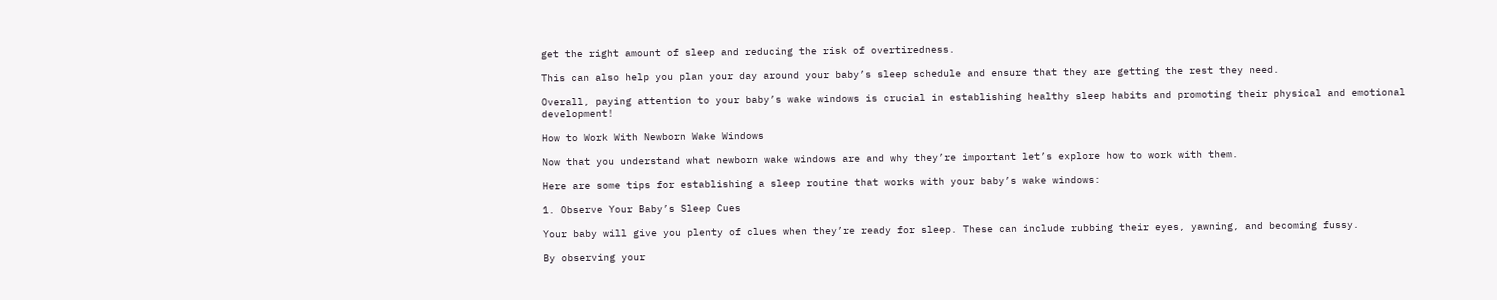get the right amount of sleep and reducing the risk of overtiredness.

This can also help you plan your day around your baby’s sleep schedule and ensure that they are getting the rest they need.

Overall, paying attention to your baby’s wake windows is crucial in establishing healthy sleep habits and promoting their physical and emotional development!

How to Work With Newborn Wake Windows

Now that you understand what newborn wake windows are and why they’re important let’s explore how to work with them.

Here are some tips for establishing a sleep routine that works with your baby’s wake windows:

1. Observe Your Baby’s Sleep Cues

Your baby will give you plenty of clues when they’re ready for sleep. These can include rubbing their eyes, yawning, and becoming fussy.

By observing your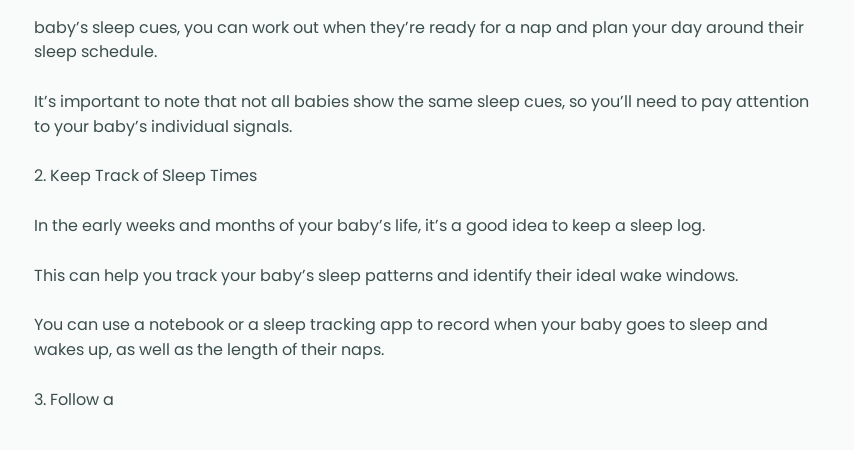baby’s sleep cues, you can work out when they’re ready for a nap and plan your day around their sleep schedule.

It’s important to note that not all babies show the same sleep cues, so you’ll need to pay attention to your baby’s individual signals.

2. Keep Track of Sleep Times

In the early weeks and months of your baby’s life, it’s a good idea to keep a sleep log.

This can help you track your baby’s sleep patterns and identify their ideal wake windows.

You can use a notebook or a sleep tracking app to record when your baby goes to sleep and wakes up, as well as the length of their naps.

3. Follow a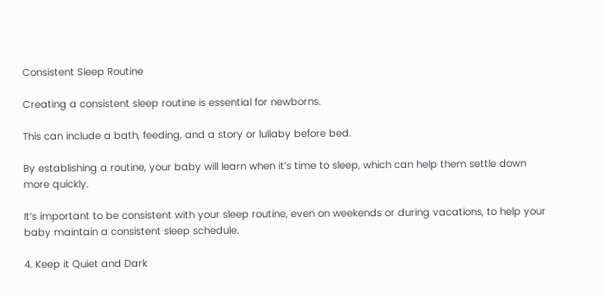Consistent Sleep Routine

Creating a consistent sleep routine is essential for newborns.

This can include a bath, feeding, and a story or lullaby before bed.

By establishing a routine, your baby will learn when it’s time to sleep, which can help them settle down more quickly.

It’s important to be consistent with your sleep routine, even on weekends or during vacations, to help your baby maintain a consistent sleep schedule.

4. Keep it Quiet and Dark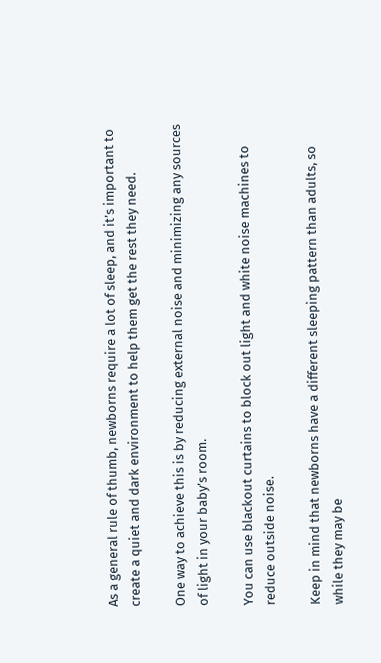As a general rule of thumb, newborns require a lot of sleep, and it’s important to create a quiet and dark environment to help them get the rest they need.

One way to achieve this is by reducing external noise and minimizing any sources of light in your baby’s room.

You can use blackout curtains to block out light and white noise machines to reduce outside noise.

Keep in mind that newborns have a different sleeping pattern than adults, so while they may be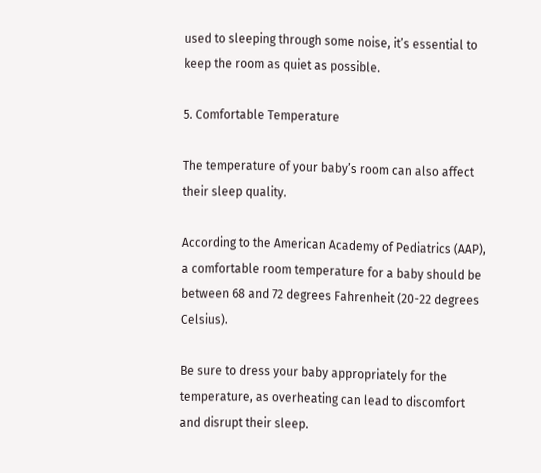used to sleeping through some noise, it’s essential to keep the room as quiet as possible.

5. Comfortable Temperature

The temperature of your baby’s room can also affect their sleep quality.

According to the American Academy of Pediatrics (AAP), a comfortable room temperature for a baby should be between 68 and 72 degrees Fahrenheit (20-22 degrees Celsius).

Be sure to dress your baby appropriately for the temperature, as overheating can lead to discomfort and disrupt their sleep.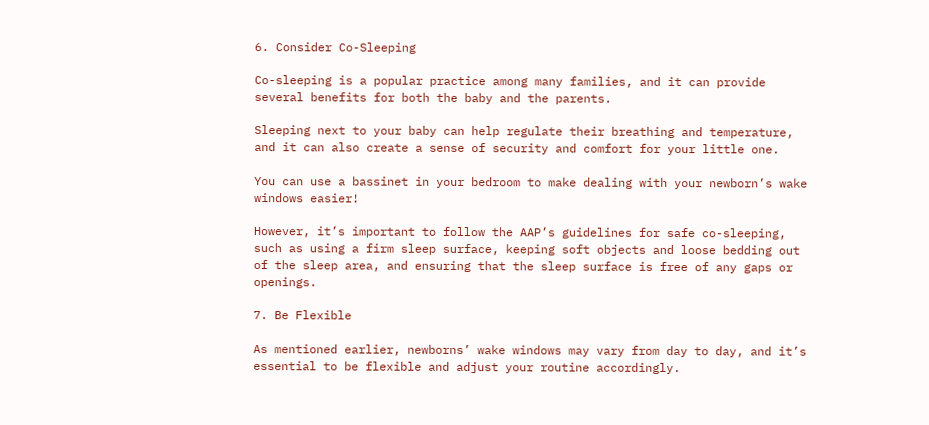6. Consider Co-Sleeping

Co-sleeping is a popular practice among many families, and it can provide several benefits for both the baby and the parents.

Sleeping next to your baby can help regulate their breathing and temperature, and it can also create a sense of security and comfort for your little one.

You can use a bassinet in your bedroom to make dealing with your newborn’s wake windows easier!

However, it’s important to follow the AAP’s guidelines for safe co-sleeping, such as using a firm sleep surface, keeping soft objects and loose bedding out of the sleep area, and ensuring that the sleep surface is free of any gaps or openings.

7. Be Flexible

As mentioned earlier, newborns’ wake windows may vary from day to day, and it’s essential to be flexible and adjust your routine accordingly.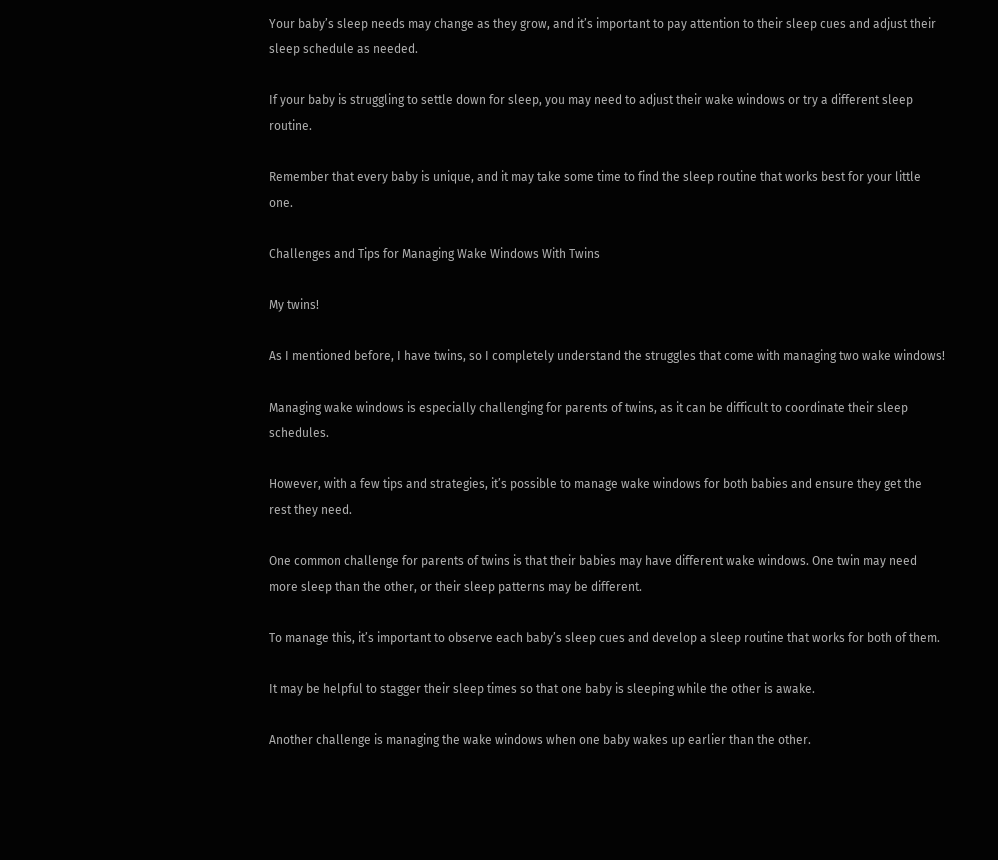Your baby’s sleep needs may change as they grow, and it’s important to pay attention to their sleep cues and adjust their sleep schedule as needed.

If your baby is struggling to settle down for sleep, you may need to adjust their wake windows or try a different sleep routine.

Remember that every baby is unique, and it may take some time to find the sleep routine that works best for your little one.

Challenges and Tips for Managing Wake Windows With Twins

My twins!

As I mentioned before, I have twins, so I completely understand the struggles that come with managing two wake windows!

Managing wake windows is especially challenging for parents of twins, as it can be difficult to coordinate their sleep schedules.

However, with a few tips and strategies, it’s possible to manage wake windows for both babies and ensure they get the rest they need.

One common challenge for parents of twins is that their babies may have different wake windows. One twin may need more sleep than the other, or their sleep patterns may be different.

To manage this, it’s important to observe each baby’s sleep cues and develop a sleep routine that works for both of them.

It may be helpful to stagger their sleep times so that one baby is sleeping while the other is awake.

Another challenge is managing the wake windows when one baby wakes up earlier than the other.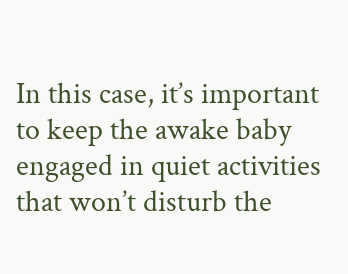In this case, it’s important to keep the awake baby engaged in quiet activities that won’t disturb the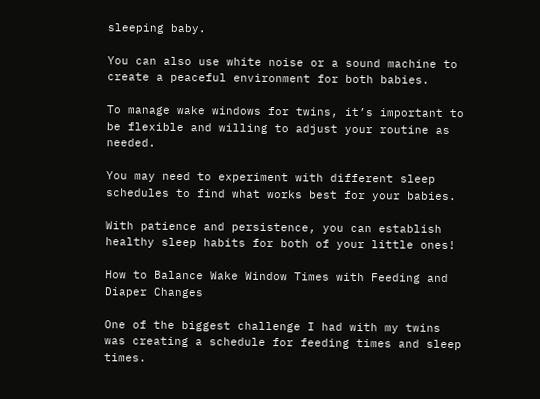sleeping baby.

You can also use white noise or a sound machine to create a peaceful environment for both babies.

To manage wake windows for twins, it’s important to be flexible and willing to adjust your routine as needed.

You may need to experiment with different sleep schedules to find what works best for your babies.

With patience and persistence, you can establish healthy sleep habits for both of your little ones!

How to Balance Wake Window Times with Feeding and Diaper Changes

One of the biggest challenge I had with my twins was creating a schedule for feeding times and sleep times.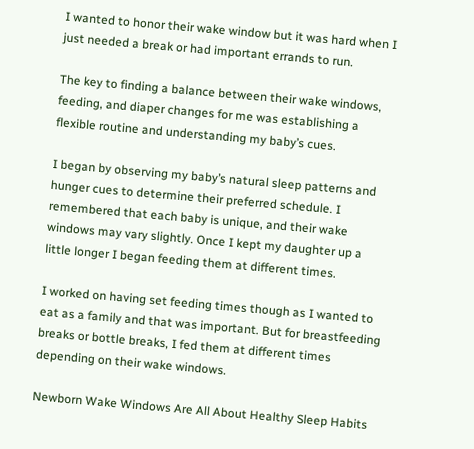I wanted to honor their wake window but it was hard when I just needed a break or had important errands to run.

The key to finding a balance between their wake windows, feeding, and diaper changes for me was establishing a flexible routine and understanding my baby’s cues.

I began by observing my baby’s natural sleep patterns and hunger cues to determine their preferred schedule. I remembered that each baby is unique, and their wake windows may vary slightly. Once I kept my daughter up a little longer I began feeding them at different times.

I worked on having set feeding times though as I wanted to eat as a family and that was important. But for breastfeeding breaks or bottle breaks, I fed them at different times depending on their wake windows.

Newborn Wake Windows Are All About Healthy Sleep Habits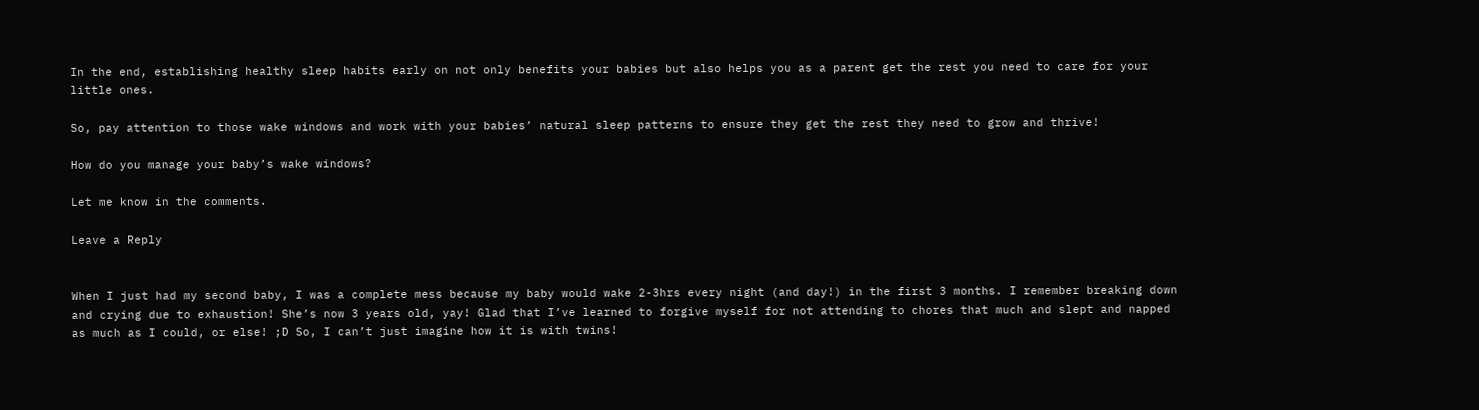In the end, establishing healthy sleep habits early on not only benefits your babies but also helps you as a parent get the rest you need to care for your little ones.

So, pay attention to those wake windows and work with your babies’ natural sleep patterns to ensure they get the rest they need to grow and thrive!

How do you manage your baby’s wake windows?

Let me know in the comments.

Leave a Reply


When I just had my second baby, I was a complete mess because my baby would wake 2-3hrs every night (and day!) in the first 3 months. I remember breaking down and crying due to exhaustion! She’s now 3 years old, yay! Glad that I’ve learned to forgive myself for not attending to chores that much and slept and napped as much as I could, or else! ;D So, I can’t just imagine how it is with twins!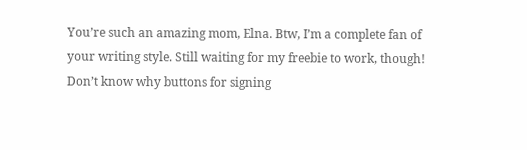You’re such an amazing mom, Elna. Btw, I’m a complete fan of your writing style. Still waiting for my freebie to work, though! Don’t know why buttons for signing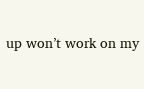up won’t work on my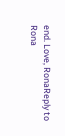end. Love, RonaReply to Rona